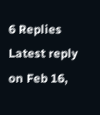6 Replies Latest reply on Feb 16,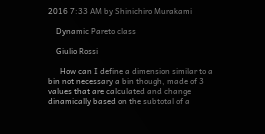2016 7:33 AM by Shinichiro Murakami

    Dynamic Pareto class

    Giulio Rossi

      How can I define a dimension similar to a bin not necessary a bin though, made of 3 values that are calculated and change dinamically based on the subtotal of a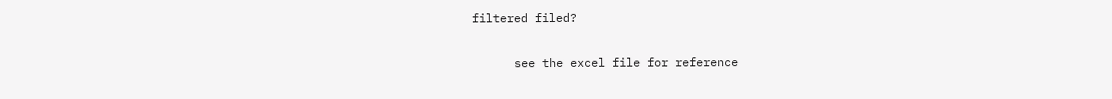filtered filed?

      see the excel file for reference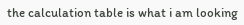the calculation table is what i am looking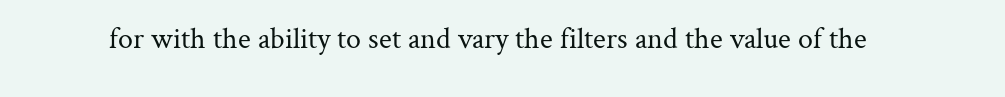for with the ability to set and vary the filters and the value of the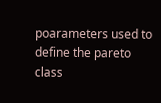poarameters used to define the pareto class